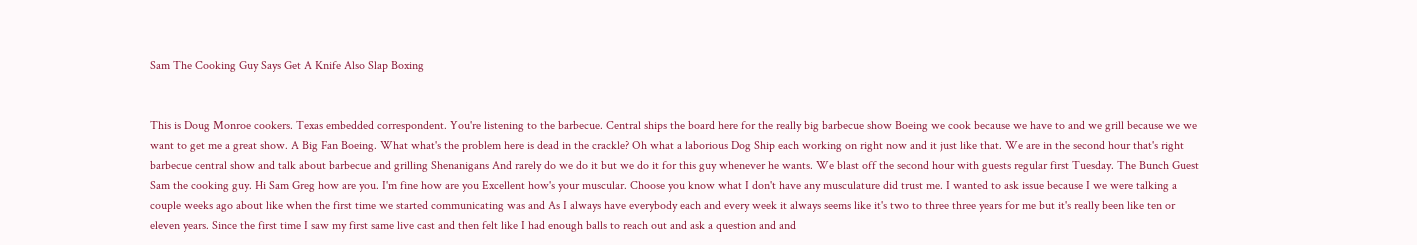Sam The Cooking Guy Says Get A Knife Also Slap Boxing


This is Doug Monroe cookers. Texas embedded correspondent. You're listening to the barbecue. Central ships the board here for the really big barbecue show Boeing we cook because we have to and we grill because we we want to get me a great show. A Big Fan Boeing. What what's the problem here is dead in the crackle? Oh what a laborious Dog Ship each working on right now and it just like that. We are in the second hour that's right barbecue central show and talk about barbecue and grilling Shenanigans And rarely do we do it but we do it for this guy whenever he wants. We blast off the second hour with guests regular first Tuesday. The Bunch Guest Sam the cooking guy. Hi Sam Greg how are you. I'm fine how are you Excellent how's your muscular. Choose you know what I don't have any musculature did trust me. I wanted to ask issue because I we were talking a couple weeks ago about like when the first time we started communicating was and As I always have everybody each and every week it always seems like it's two to three three years for me but it's really been like ten or eleven years. Since the first time I saw my first same live cast and then felt like I had enough balls to reach out and ask a question and and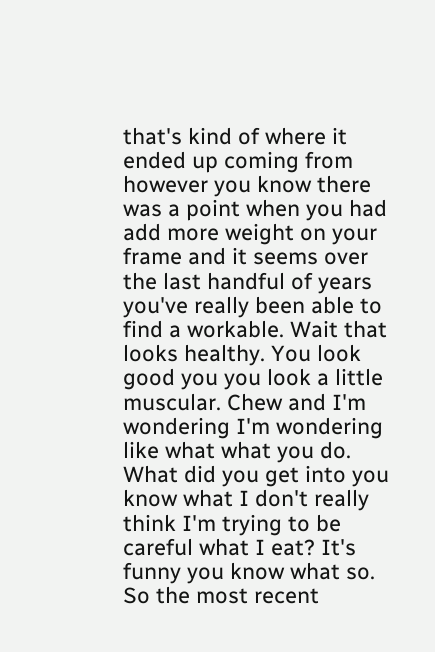that's kind of where it ended up coming from however you know there was a point when you had add more weight on your frame and it seems over the last handful of years you've really been able to find a workable. Wait that looks healthy. You look good you you look a little muscular. Chew and I'm wondering I'm wondering like what what you do. What did you get into you know what I don't really think I'm trying to be careful what I eat? It's funny you know what so. So the most recent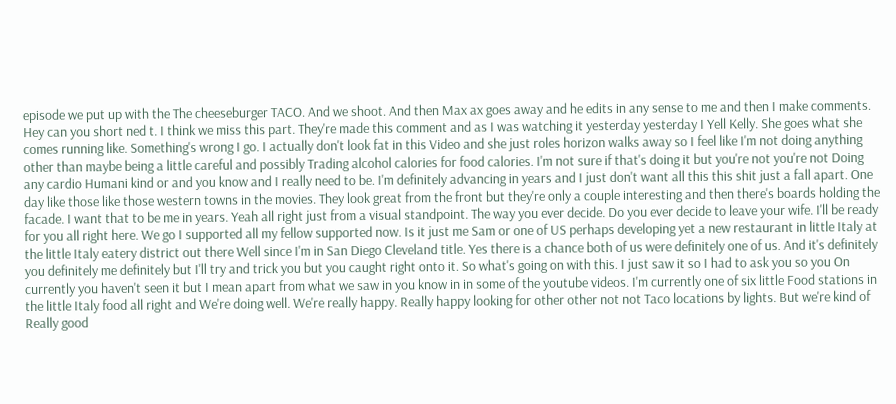episode we put up with the The cheeseburger TACO. And we shoot. And then Max ax goes away and he edits in any sense to me and then I make comments. Hey can you short ned t. I think we miss this part. They're made this comment and as I was watching it yesterday yesterday I Yell Kelly. She goes what she comes running like. Something's wrong I go. I actually don't look fat in this Video and she just roles horizon walks away so I feel like I'm not doing anything other than maybe being a little careful and possibly Trading alcohol calories for food calories. I'm not sure if that's doing it but you're not you're not Doing any cardio Humani kind or and you know and I really need to be. I'm definitely advancing in years and I just don't want all this this shit just a fall apart. One day like those like those western towns in the movies. They look great from the front but they're only a couple interesting and then there's boards holding the facade. I want that to be me in years. Yeah all right just from a visual standpoint. The way you ever decide. Do you ever decide to leave your wife. I'll be ready for you all right here. We go I supported all my fellow supported now. Is it just me Sam or one of US perhaps developing yet a new restaurant in little Italy at the little Italy eatery district out there Well since I'm in San Diego Cleveland title. Yes there is a chance both of us were definitely one of us. And it's definitely you definitely me definitely but I'll try and trick you but you caught right onto it. So what's going on with this. I just saw it so I had to ask you so you On currently you haven't seen it but I mean apart from what we saw in you know in in some of the youtube videos. I'm currently one of six little Food stations in the little Italy food all right and We're doing well. We're really happy. Really happy looking for other other not not Taco locations by lights. But we're kind of Really good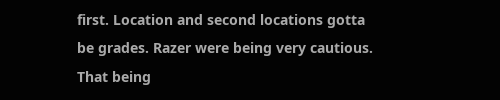first. Location and second locations gotta be grades. Razer were being very cautious. That being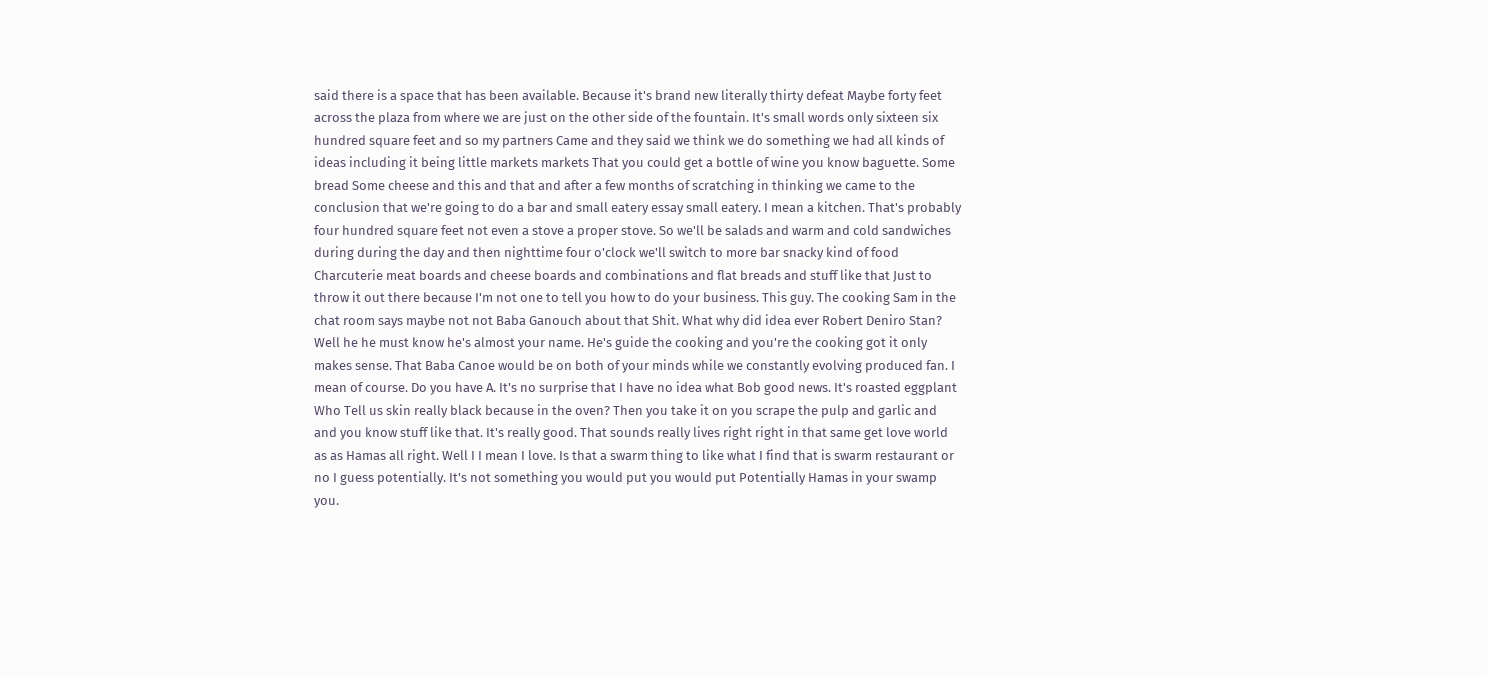said there is a space that has been available. Because it's brand new literally thirty defeat Maybe forty feet across the plaza from where we are just on the other side of the fountain. It's small words only sixteen six hundred square feet and so my partners Came and they said we think we do something we had all kinds of ideas including it being little markets markets That you could get a bottle of wine you know baguette. Some bread Some cheese and this and that and after a few months of scratching in thinking we came to the conclusion that we're going to do a bar and small eatery essay small eatery. I mean a kitchen. That's probably four hundred square feet not even a stove a proper stove. So we'll be salads and warm and cold sandwiches during during the day and then nighttime four o'clock we'll switch to more bar snacky kind of food Charcuterie meat boards and cheese boards and combinations and flat breads and stuff like that Just to throw it out there because I'm not one to tell you how to do your business. This guy. The cooking Sam in the chat room says maybe not not Baba Ganouch about that Shit. What why did idea ever Robert Deniro Stan? Well he he must know he's almost your name. He's guide the cooking and you're the cooking got it only makes sense. That Baba Canoe would be on both of your minds while we constantly evolving produced fan. I mean of course. Do you have A. It's no surprise that I have no idea what Bob good news. It's roasted eggplant Who Tell us skin really black because in the oven? Then you take it on you scrape the pulp and garlic and and you know stuff like that. It's really good. That sounds really lives right right in that same get love world as as Hamas all right. Well I I mean I love. Is that a swarm thing to like what I find that is swarm restaurant or no I guess potentially. It's not something you would put you would put Potentially Hamas in your swamp you.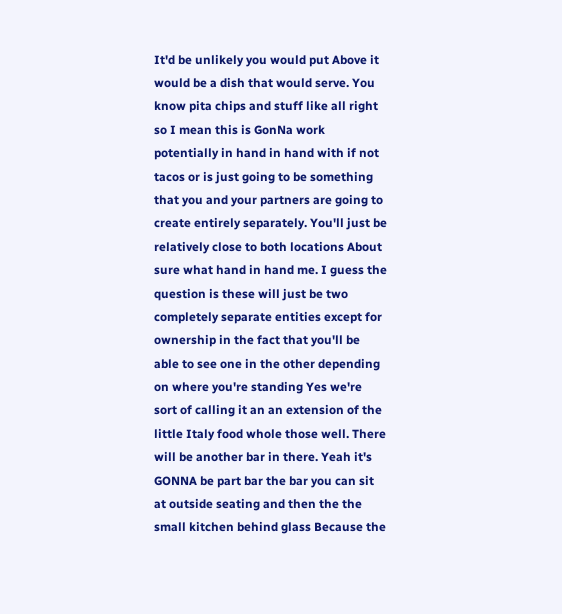It'd be unlikely you would put Above it would be a dish that would serve. You know pita chips and stuff like all right so I mean this is GonNa work potentially in hand in hand with if not tacos or is just going to be something that you and your partners are going to create entirely separately. You'll just be relatively close to both locations About sure what hand in hand me. I guess the question is these will just be two completely separate entities except for ownership in the fact that you'll be able to see one in the other depending on where you're standing Yes we're sort of calling it an an extension of the little Italy food whole those well. There will be another bar in there. Yeah it's GONNA be part bar the bar you can sit at outside seating and then the the small kitchen behind glass Because the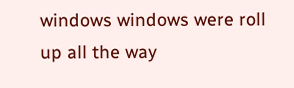windows windows were roll up all the way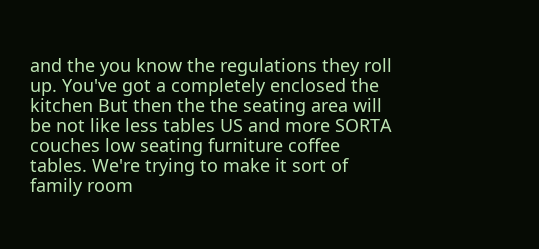and the you know the regulations they roll up. You've got a completely enclosed the kitchen But then the the seating area will be not like less tables US and more SORTA couches low seating furniture coffee tables. We're trying to make it sort of family room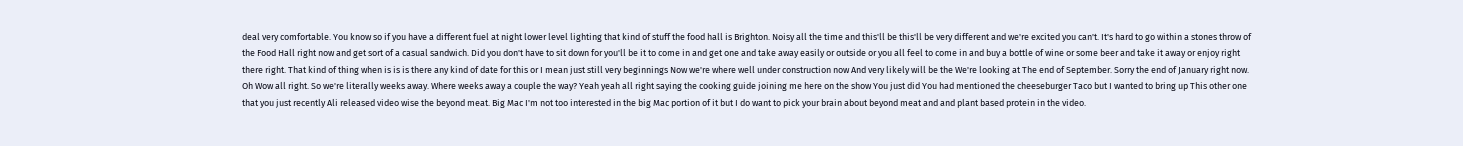deal very comfortable. You know so if you have a different fuel at night lower level lighting that kind of stuff the food hall is Brighton. Noisy all the time and this'll be this'll be very different and we're excited you can't. It's hard to go within a stones throw of the Food Hall right now and get sort of a casual sandwich. Did you don't have to sit down for you'll be it to come in and get one and take away easily or outside or you all feel to come in and buy a bottle of wine or some beer and take it away or enjoy right there right. That kind of thing when is is is there any kind of date for this or I mean just still very beginnings Now we're where well under construction now And very likely will be the We're looking at The end of September. Sorry the end of January right now. Oh Wow all right. So we're literally weeks away. Where weeks away a couple the way? Yeah yeah all right saying the cooking guide joining me here on the show You just did You had mentioned the cheeseburger Taco but I wanted to bring up This other one that you just recently Ali released video wise the beyond meat. Big Mac I'm not too interested in the big Mac portion of it but I do want to pick your brain about beyond meat and and plant based protein in the video.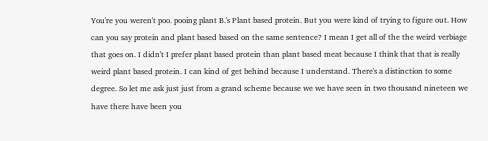You're you weren't poo. pooing plant B.'s Plant based protein. But you were kind of trying to figure out. How can you say protein and plant based based on the same sentence? I mean I get all of the the weird verbiage that goes on. I didn't I prefer plant based protein than plant based meat because I think that that is really weird plant based protein. I can kind of get behind because I understand. There's a distinction to some degree. So let me ask just just from a grand scheme because we we have seen in two thousand nineteen we have there have been you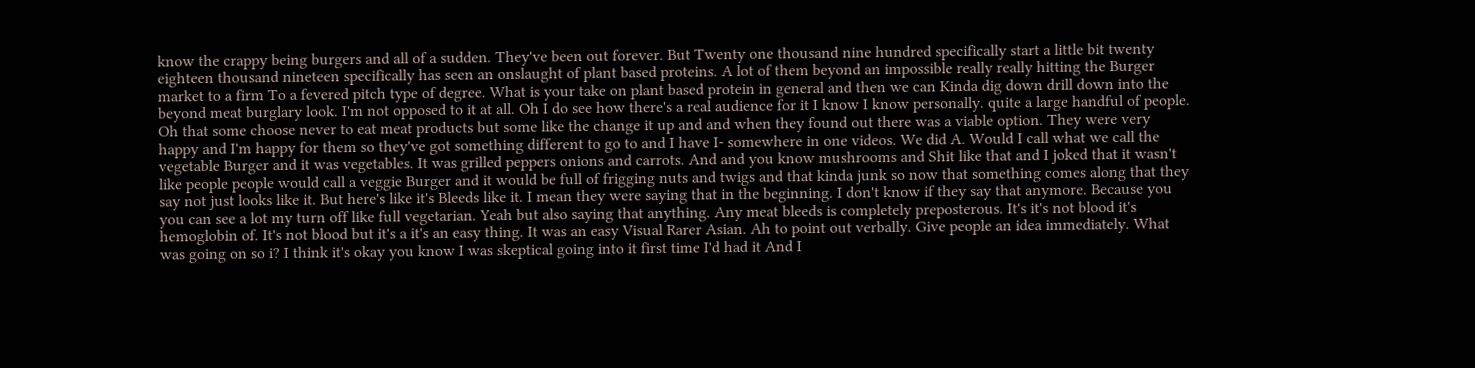know the crappy being burgers and all of a sudden. They've been out forever. But Twenty one thousand nine hundred specifically start a little bit twenty eighteen thousand nineteen specifically has seen an onslaught of plant based proteins. A lot of them beyond an impossible really really hitting the Burger market to a firm To a fevered pitch type of degree. What is your take on plant based protein in general and then we can Kinda dig down drill down into the beyond meat burglary look. I'm not opposed to it at all. Oh I do see how there's a real audience for it I know I know personally. quite a large handful of people. Oh that some choose never to eat meat products but some like the change it up and and when they found out there was a viable option. They were very happy and I'm happy for them so they've got something different to go to and I have I- somewhere in one videos. We did A. Would I call what we call the vegetable Burger and it was vegetables. It was grilled peppers onions and carrots. And and you know mushrooms and Shit like that and I joked that it wasn't like people people would call a veggie Burger and it would be full of frigging nuts and twigs and that kinda junk so now that something comes along that they say not just looks like it. But here's like it's Bleeds like it. I mean they were saying that in the beginning. I don't know if they say that anymore. Because you you can see a lot my turn off like full vegetarian. Yeah but also saying that anything. Any meat bleeds is completely preposterous. It's it's not blood it's hemoglobin of. It's not blood but it's a it's an easy thing. It was an easy Visual Rarer Asian. Ah to point out verbally. Give people an idea immediately. What was going on so i? I think it's okay you know I was skeptical going into it first time I'd had it And I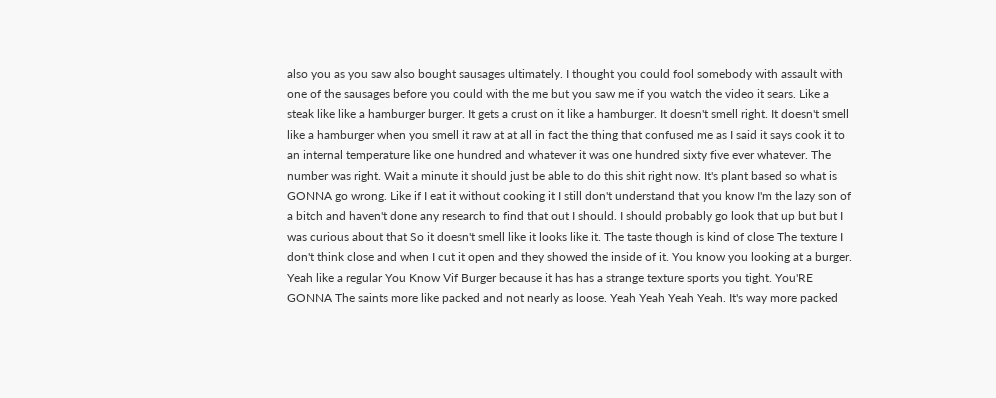also you as you saw also bought sausages ultimately. I thought you could fool somebody with assault with one of the sausages before you could with the me but you saw me if you watch the video it sears. Like a steak like like a hamburger burger. It gets a crust on it like a hamburger. It doesn't smell right. It doesn't smell like a hamburger when you smell it raw at at all in fact the thing that confused me as I said it says cook it to an internal temperature like one hundred and whatever it was one hundred sixty five ever whatever. The number was right. Wait a minute it should just be able to do this shit right now. It's plant based so what is GONNA go wrong. Like if I eat it without cooking it I still don't understand that you know I'm the lazy son of a bitch and haven't done any research to find that out I should. I should probably go look that up but but I was curious about that So it doesn't smell like it looks like it. The taste though is kind of close The texture I don't think close and when I cut it open and they showed the inside of it. You know you looking at a burger. Yeah like a regular You Know Vif Burger because it has has a strange texture sports you tight. You'RE GONNA The saints more like packed and not nearly as loose. Yeah Yeah Yeah Yeah. It's way more packed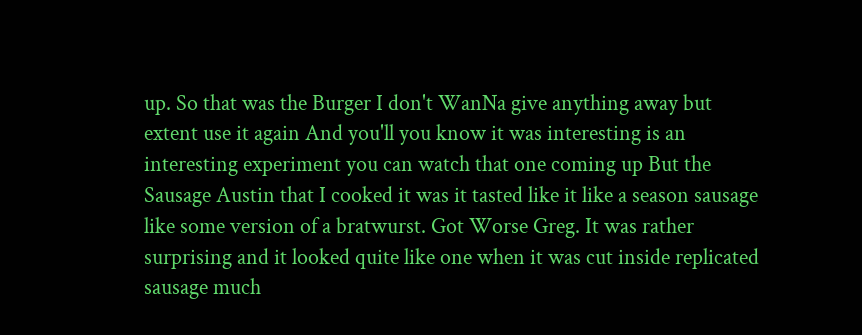up. So that was the Burger I don't WanNa give anything away but extent use it again And you'll you know it was interesting is an interesting experiment you can watch that one coming up But the Sausage Austin that I cooked it was it tasted like it like a season sausage like some version of a bratwurst. Got Worse Greg. It was rather surprising and it looked quite like one when it was cut inside replicated sausage much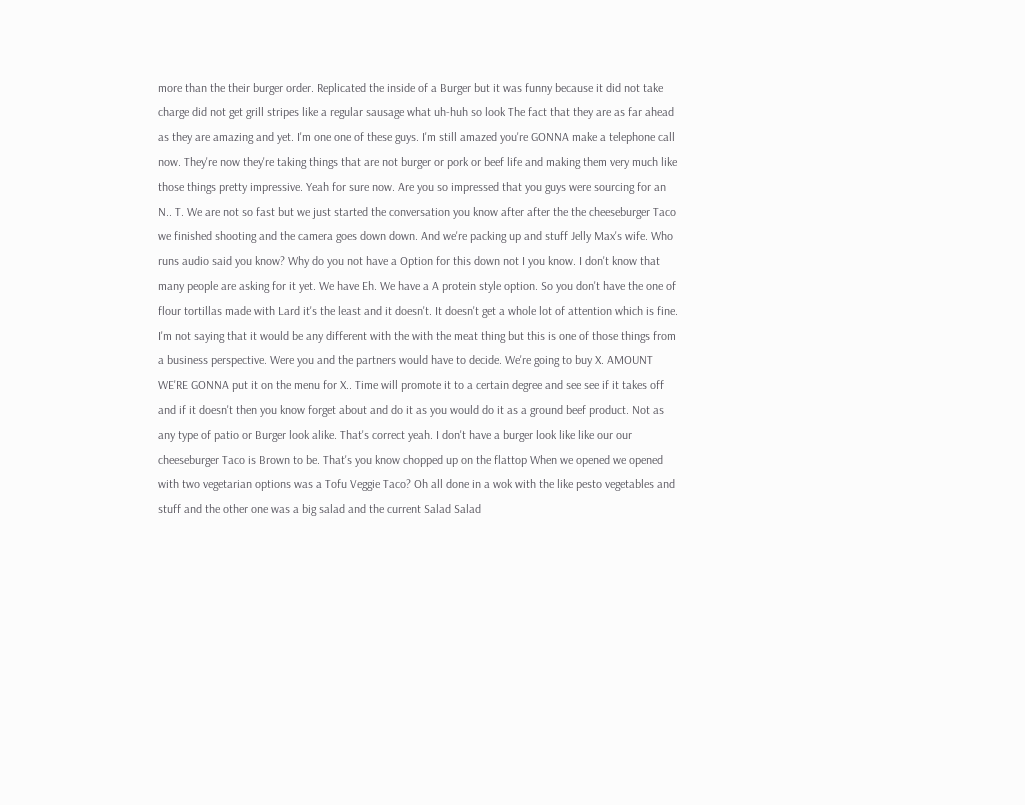more than the their burger order. Replicated the inside of a Burger but it was funny because it did not take charge did not get grill stripes like a regular sausage what uh-huh so look The fact that they are as far ahead as they are amazing and yet. I'm one one of these guys. I'm still amazed you're GONNA make a telephone call now. They're now they're taking things that are not burger or pork or beef life and making them very much like those things pretty impressive. Yeah for sure now. Are you so impressed that you guys were sourcing for an N.. T. We are not so fast but we just started the conversation you know after after the the cheeseburger Taco we finished shooting and the camera goes down down. And we're packing up and stuff Jelly Max's wife. Who runs audio said you know? Why do you not have a Option for this down not I you know. I don't know that many people are asking for it yet. We have Eh. We have a A protein style option. So you don't have the one of flour tortillas made with Lard it's the least and it doesn't. It doesn't get a whole lot of attention which is fine. I'm not saying that it would be any different with the with the meat thing but this is one of those things from a business perspective. Were you and the partners would have to decide. We're going to buy X. AMOUNT WE'RE GONNA put it on the menu for X.. Time will promote it to a certain degree and see see if it takes off and if it doesn't then you know forget about and do it as you would do it as a ground beef product. Not as any type of patio or Burger look alike. That's correct yeah. I don't have a burger look like like our our cheeseburger Taco is Brown to be. That's you know chopped up on the flattop When we opened we opened with two vegetarian options was a Tofu Veggie Taco? Oh all done in a wok with the like pesto vegetables and stuff and the other one was a big salad and the current Salad Salad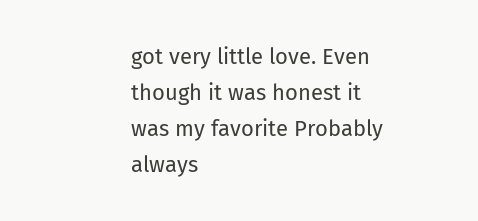got very little love. Even though it was honest it was my favorite Probably always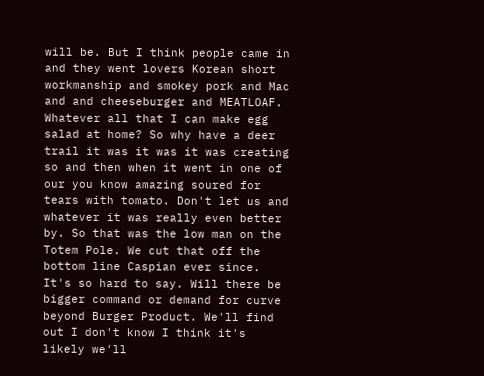will be. But I think people came in and they went lovers Korean short workmanship and smokey pork and Mac and and cheeseburger and MEATLOAF. Whatever all that I can make egg salad at home? So why have a deer trail it was it was it was creating so and then when it went in one of our you know amazing soured for tears with tomato. Don't let us and whatever it was really even better by. So that was the low man on the Totem Pole. We cut that off the bottom line Caspian ever since. It's so hard to say. Will there be bigger command or demand for curve beyond Burger Product. We'll find out I don't know I think it's likely we'll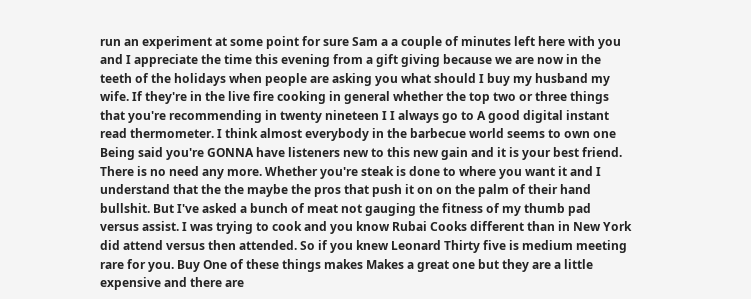run an experiment at some point for sure Sam a a couple of minutes left here with you and I appreciate the time this evening from a gift giving because we are now in the teeth of the holidays when people are asking you what should I buy my husband my wife. If they're in the live fire cooking in general whether the top two or three things that you're recommending in twenty nineteen I I always go to A good digital instant read thermometer. I think almost everybody in the barbecue world seems to own one Being said you're GONNA have listeners new to this new gain and it is your best friend. There is no need any more. Whether you're steak is done to where you want it and I understand that the the maybe the pros that push it on on the palm of their hand bullshit. But I've asked a bunch of meat not gauging the fitness of my thumb pad versus assist. I was trying to cook and you know Rubai Cooks different than in New York did attend versus then attended. So if you knew Leonard Thirty five is medium meeting rare for you. Buy One of these things makes Makes a great one but they are a little expensive and there are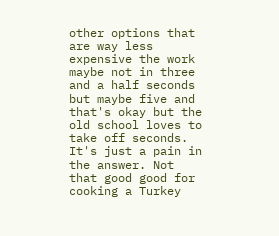other options that are way less expensive the work maybe not in three and a half seconds but maybe five and that's okay but the old school loves to take off seconds. It's just a pain in the answer. Not that good good for cooking a Turkey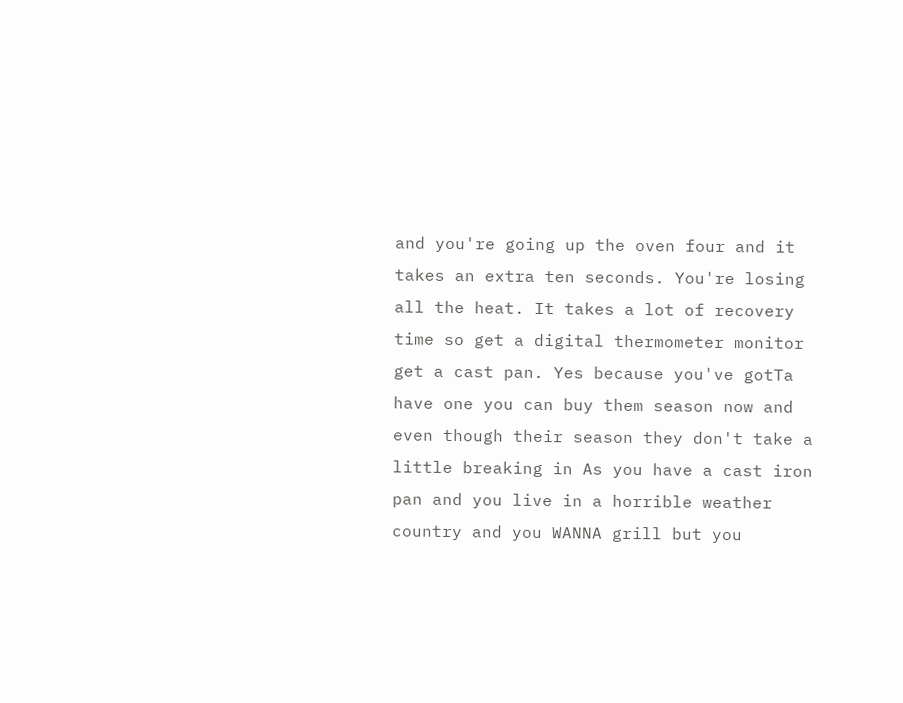and you're going up the oven four and it takes an extra ten seconds. You're losing all the heat. It takes a lot of recovery time so get a digital thermometer monitor get a cast pan. Yes because you've gotTa have one you can buy them season now and even though their season they don't take a little breaking in As you have a cast iron pan and you live in a horrible weather country and you WANNA grill but you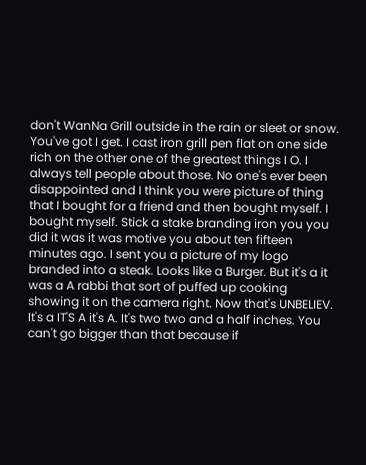don't WanNa Grill outside in the rain or sleet or snow. You've got I get. I cast iron grill pen flat on one side rich on the other one of the greatest things I O. I always tell people about those. No one's ever been disappointed and I think you were picture of thing that I bought for a friend and then bought myself. I bought myself. Stick a stake branding iron you you did it was it was motive you about ten fifteen minutes ago. I sent you a picture of my logo branded into a steak. Looks like a Burger. But it's a it was a A rabbi that sort of puffed up cooking showing it on the camera right. Now that's UNBELIEV. It's a IT'S A it's A. It's two two and a half inches. You can't go bigger than that because if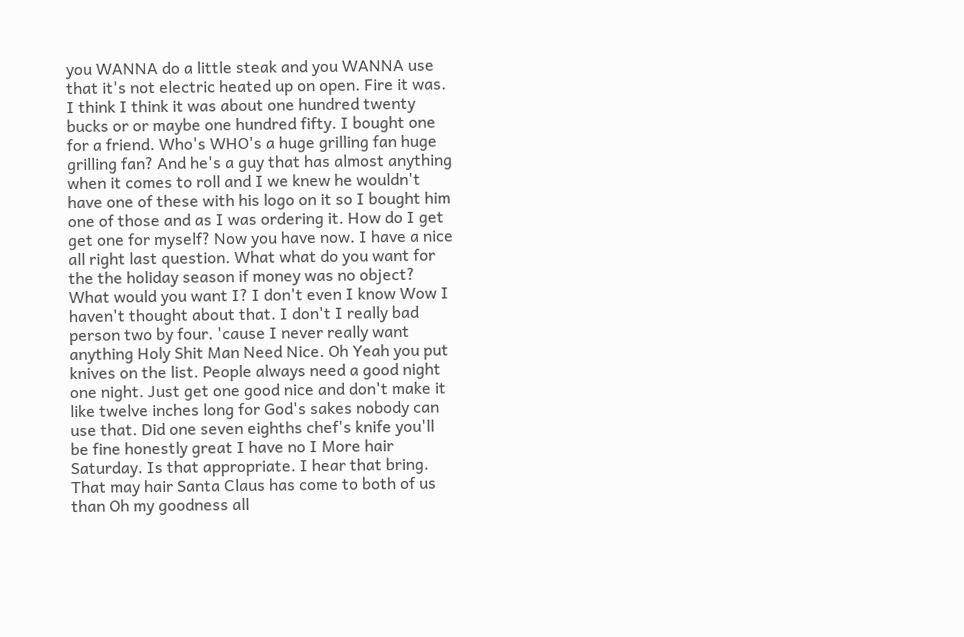you WANNA do a little steak and you WANNA use that it's not electric heated up on open. Fire it was. I think I think it was about one hundred twenty bucks or or maybe one hundred fifty. I bought one for a friend. Who's WHO's a huge grilling fan huge grilling fan? And he's a guy that has almost anything when it comes to roll and I we knew he wouldn't have one of these with his logo on it so I bought him one of those and as I was ordering it. How do I get get one for myself? Now you have now. I have a nice all right last question. What what do you want for the the holiday season if money was no object? What would you want I? I don't even I know Wow I haven't thought about that. I don't I really bad person two by four. 'cause I never really want anything Holy Shit Man Need Nice. Oh Yeah you put knives on the list. People always need a good night one night. Just get one good nice and don't make it like twelve inches long for God's sakes nobody can use that. Did one seven eighths chef's knife you'll be fine honestly great I have no I More hair Saturday. Is that appropriate. I hear that bring. That may hair Santa Claus has come to both of us than Oh my goodness all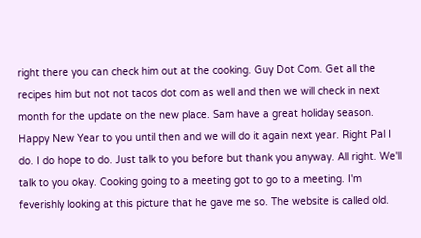right there you can check him out at the cooking. Guy Dot Com. Get all the recipes him but not not tacos dot com as well and then we will check in next month for the update on the new place. Sam have a great holiday season. Happy New Year to you until then and we will do it again next year. Right Pal I do. I do hope to do. Just talk to you before but thank you anyway. All right. We'll talk to you okay. Cooking going to a meeting got to go to a meeting. I'm feverishly looking at this picture that he gave me so. The website is called old.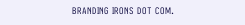BRANDING IRONS DOT COM.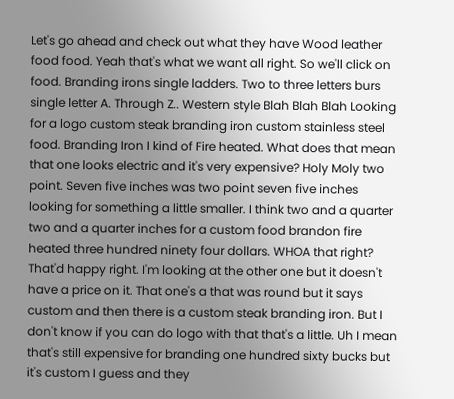Let's go ahead and check out what they have Wood leather food food. Yeah that's what we want all right. So we'll click on food. Branding irons single ladders. Two to three letters burs single letter A. Through Z.. Western style Blah Blah Blah Looking for a logo custom steak branding iron custom stainless steel food. Branding Iron I kind of Fire heated. What does that mean that one looks electric and it's very expensive? Holy Moly two point. Seven five inches was two point seven five inches looking for something a little smaller. I think two and a quarter two and a quarter inches for a custom food brandon fire heated three hundred ninety four dollars. WHOA that right? That'd happy right. I'm looking at the other one but it doesn't have a price on it. That one's a that was round but it says custom and then there is a custom steak branding iron. But I don't know if you can do logo with that that's a little. Uh I mean that's still expensive for branding one hundred sixty bucks but it's custom I guess and they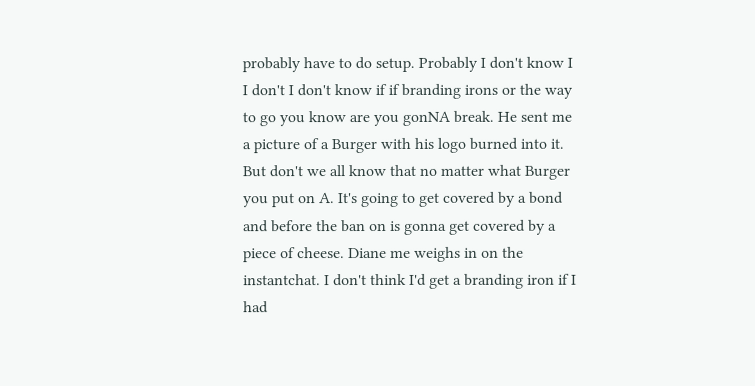probably have to do setup. Probably I don't know I I don't I don't know if if branding irons or the way to go you know are you gonNA break. He sent me a picture of a Burger with his logo burned into it. But don't we all know that no matter what Burger you put on A. It's going to get covered by a bond and before the ban on is gonna get covered by a piece of cheese. Diane me weighs in on the instantchat. I don't think I'd get a branding iron if I had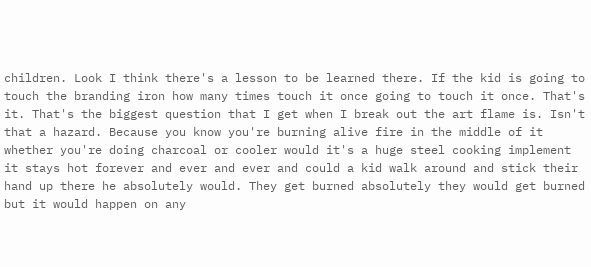children. Look I think there's a lesson to be learned there. If the kid is going to touch the branding iron how many times touch it once going to touch it once. That's it. That's the biggest question that I get when I break out the art flame is. Isn't that a hazard. Because you know you're burning alive fire in the middle of it whether you're doing charcoal or cooler would it's a huge steel cooking implement it stays hot forever and ever and ever and could a kid walk around and stick their hand up there he absolutely would. They get burned absolutely they would get burned but it would happen on any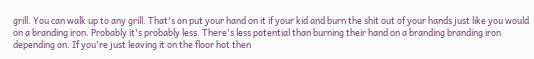grill. You can walk up to any grill. That's on put your hand on it if your kid and burn the shit out of your hands just like you would on a branding iron. Probably it's probably less. There's less potential than burning their hand on a branding branding iron depending on. If you're just leaving it on the floor hot then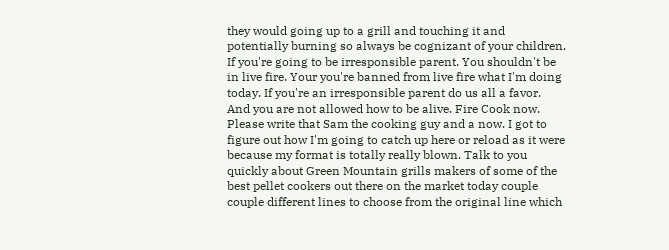they would going up to a grill and touching it and potentially burning so always be cognizant of your children. If you're going to be irresponsible parent. You shouldn't be in live fire. Your you're banned from live fire what I'm doing today. If you're an irresponsible parent do us all a favor. And you are not allowed how to be alive. Fire Cook now. Please write that Sam the cooking guy and a now. I got to figure out how I'm going to catch up here or reload as it were because my format is totally really blown. Talk to you quickly about Green Mountain grills makers of some of the best pellet cookers out there on the market today couple couple different lines to choose from the original line which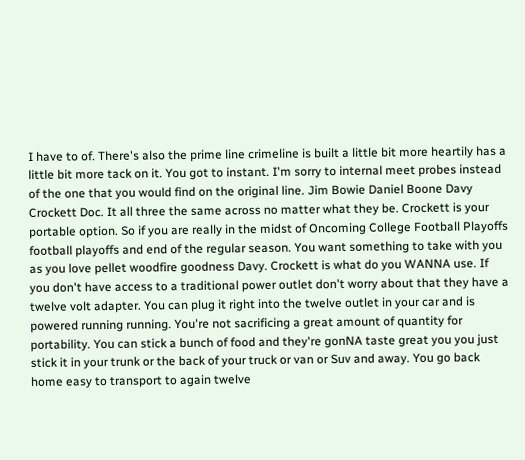I have to of. There's also the prime line crimeline is built a little bit more heartily has a little bit more tack on it. You got to instant. I'm sorry to internal meet probes instead of the one that you would find on the original line. Jim Bowie Daniel Boone Davy Crockett Doc. It all three the same across no matter what they be. Crockett is your portable option. So if you are really in the midst of Oncoming College Football Playoffs football playoffs and end of the regular season. You want something to take with you as you love pellet woodfire goodness Davy. Crockett is what do you WANNA use. If you don't have access to a traditional power outlet don't worry about that they have a twelve volt adapter. You can plug it right into the twelve outlet in your car and is powered running running. You're not sacrificing a great amount of quantity for portability. You can stick a bunch of food and they're gonNA taste great you you just stick it in your trunk or the back of your truck or van or Suv and away. You go back home easy to transport to again twelve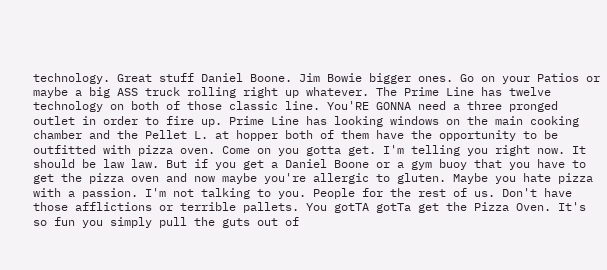technology. Great stuff Daniel Boone. Jim Bowie bigger ones. Go on your Patios or maybe a big ASS truck rolling right up whatever. The Prime Line has twelve technology on both of those classic line. You'RE GONNA need a three pronged outlet in order to fire up. Prime Line has looking windows on the main cooking chamber and the Pellet L. at hopper both of them have the opportunity to be outfitted with pizza oven. Come on you gotta get. I'm telling you right now. It should be law law. But if you get a Daniel Boone or a gym buoy that you have to get the pizza oven and now maybe you're allergic to gluten. Maybe you hate pizza with a passion. I'm not talking to you. People for the rest of us. Don't have those afflictions or terrible pallets. You gotTA gotTa get the Pizza Oven. It's so fun you simply pull the guts out of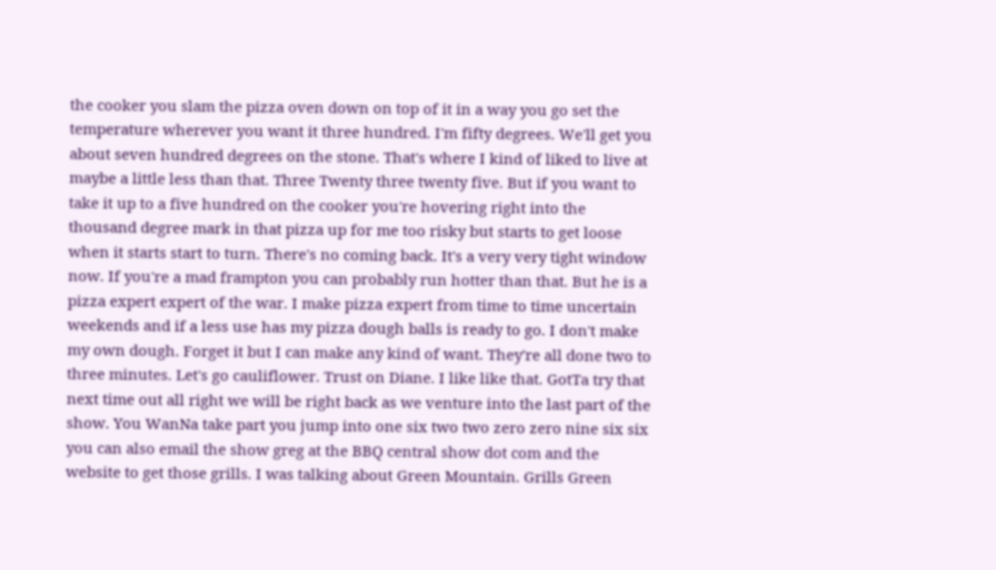the cooker you slam the pizza oven down on top of it in a way you go set the temperature wherever you want it three hundred. I'm fifty degrees. We'll get you about seven hundred degrees on the stone. That's where I kind of liked to live at maybe a little less than that. Three Twenty three twenty five. But if you want to take it up to a five hundred on the cooker you're hovering right into the thousand degree mark in that pizza up for me too risky but starts to get loose when it starts start to turn. There's no coming back. It's a very very tight window now. If you're a mad frampton you can probably run hotter than that. But he is a pizza expert expert of the war. I make pizza expert from time to time uncertain weekends and if a less use has my pizza dough balls is ready to go. I don't make my own dough. Forget it but I can make any kind of want. They're all done two to three minutes. Let's go cauliflower. Trust on Diane. I like like that. GotTa try that next time out all right we will be right back as we venture into the last part of the show. You WanNa take part you jump into one six two two zero zero nine six six you can also email the show greg at the BBQ central show dot com and the website to get those grills. I was talking about Green Mountain. Grills Green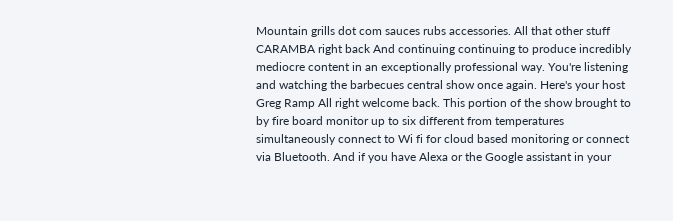Mountain grills dot com sauces rubs accessories. All that other stuff CARAMBA right back And continuing continuing to produce incredibly mediocre content in an exceptionally professional way. You're listening and watching the barbecues central show once again. Here's your host Greg Ramp All right welcome back. This portion of the show brought to by fire board monitor up to six different from temperatures simultaneously connect to Wi fi for cloud based monitoring or connect via Bluetooth. And if you have Alexa or the Google assistant in your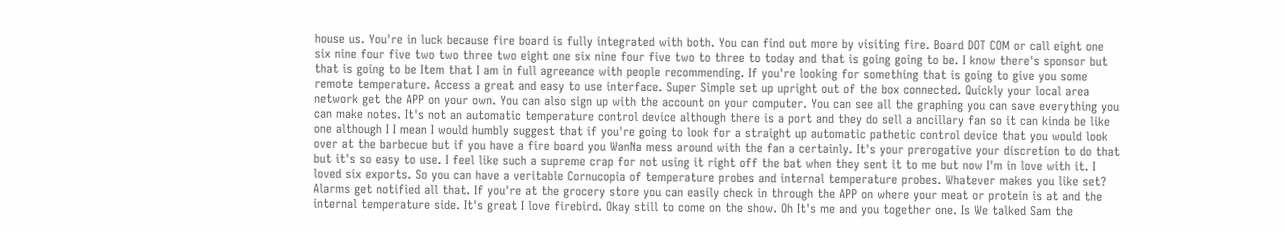house us. You're in luck because fire board is fully integrated with both. You can find out more by visiting fire. Board DOT COM or call eight one six nine four five two two three two eight one six nine four five two to three to today and that is going going to be. I know there's sponsor but that is going to be Item that I am in full agreeance with people recommending. If you're looking for something that is going to give you some remote temperature. Access a great and easy to use interface. Super Simple set up upright out of the box connected. Quickly your local area network get the APP on your own. You can also sign up with the account on your computer. You can see all the graphing you can save everything you can make notes. It's not an automatic temperature control device although there is a port and they do sell a ancillary fan so it can kinda be like one although I I mean I would humbly suggest that if you're going to look for a straight up automatic pathetic control device that you would look over at the barbecue but if you have a fire board you WanNa mess around with the fan a certainly. It's your prerogative your discretion to do that but it's so easy to use. I feel like such a supreme crap for not using it right off the bat when they sent it to me but now I'm in love with it. I loved six exports. So you can have a veritable Cornucopia of temperature probes and internal temperature probes. Whatever makes you like set? Alarms get notified all that. If you're at the grocery store you can easily check in through the APP on where your meat or protein is at and the internal temperature side. It's great I love firebird. Okay still to come on the show. Oh It's me and you together one. Is We talked Sam the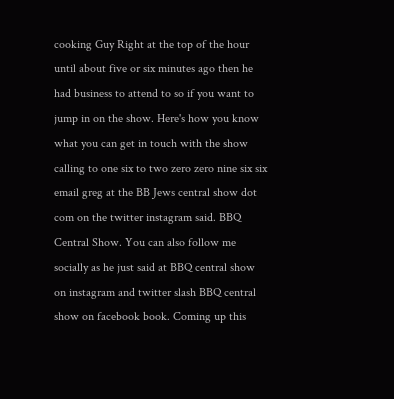cooking Guy Right at the top of the hour until about five or six minutes ago then he had business to attend to so if you want to jump in on the show. Here's how you know what you can get in touch with the show calling to one six to two zero zero nine six six email greg at the BB Jews central show dot com on the twitter instagram said. BBQ Central Show. You can also follow me socially as he just said at BBQ central show on instagram and twitter slash BBQ central show on facebook book. Coming up this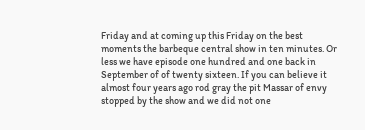Friday and at coming up this Friday on the best moments the barbeque central show in ten minutes. Or less we have episode one hundred and one back in September of of twenty sixteen. If you can believe it almost four years ago rod gray the pit Massar of envy stopped by the show and we did not one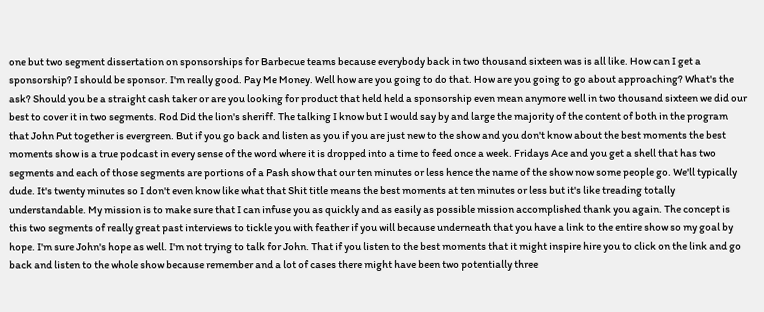one but two segment dissertation on sponsorships for Barbecue teams because everybody back in two thousand sixteen was is all like. How can I get a sponsorship? I should be sponsor. I'm really good. Pay Me Money. Well how are you going to do that. How are you going to go about approaching? What's the ask? Should you be a straight cash taker or are you looking for product that held held a sponsorship even mean anymore well in two thousand sixteen we did our best to cover it in two segments. Rod Did the lion's sheriff. The talking I know but I would say by and large the majority of the content of both in the program that John Put together is evergreen. But if you go back and listen as you if you are just new to the show and you don't know about the best moments the best moments show is a true podcast in every sense of the word where it is dropped into a time to feed once a week. Fridays Ace and you get a shell that has two segments and each of those segments are portions of a Pash show that our ten minutes or less hence the name of the show now some people go. We'll typically dude. It's twenty minutes so I don't even know like what that Shit title means the best moments at ten minutes or less but it's like treading totally understandable. My mission is to make sure that I can infuse you as quickly and as easily as possible mission accomplished thank you again. The concept is this two segments of really great past interviews to tickle you with feather if you will because underneath that you have a link to the entire show so my goal by hope. I'm sure John's hope as well. I'm not trying to talk for John. That if you listen to the best moments that it might inspire hire you to click on the link and go back and listen to the whole show because remember and a lot of cases there might have been two potentially three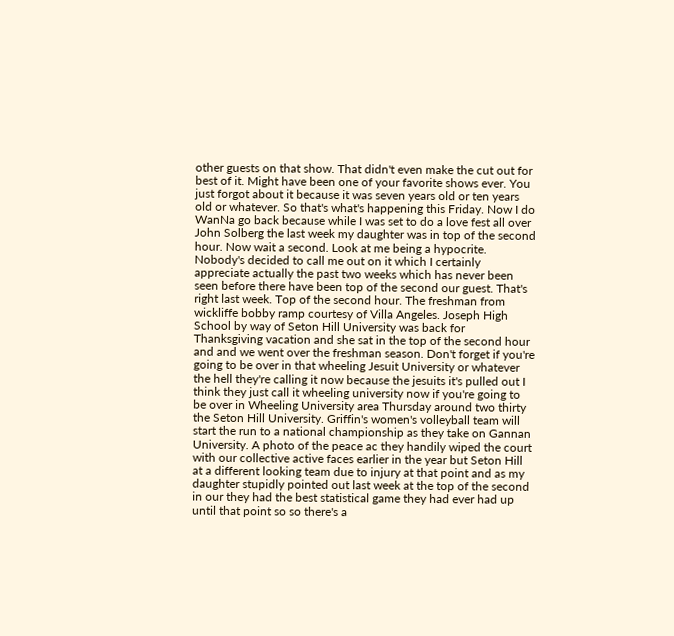other guests on that show. That didn't even make the cut out for best of it. Might have been one of your favorite shows ever. You just forgot about it because it was seven years old or ten years old or whatever. So that's what's happening this Friday. Now I do WanNa go back because while I was set to do a love fest all over John Solberg the last week my daughter was in top of the second hour. Now wait a second. Look at me being a hypocrite. Nobody's decided to call me out on it which I certainly appreciate actually the past two weeks which has never been seen before there have been top of the second our guest. That's right last week. Top of the second hour. The freshman from wickliffe bobby ramp courtesy of Villa Angeles. Joseph High School by way of Seton Hill University was back for Thanksgiving vacation and she sat in the top of the second hour and and we went over the freshman season. Don't forget if you're going to be over in that wheeling Jesuit University or whatever the hell they're calling it now because the jesuits it's pulled out I think they just call it wheeling university now if you're going to be over in Wheeling University area Thursday around two thirty the Seton Hill University. Griffin's women's volleyball team will start the run to a national championship as they take on Gannan University. A photo of the peace ac they handily wiped the court with our collective active faces earlier in the year but Seton Hill at a different looking team due to injury at that point and as my daughter stupidly pointed out last week at the top of the second in our they had the best statistical game they had ever had up until that point so so there's a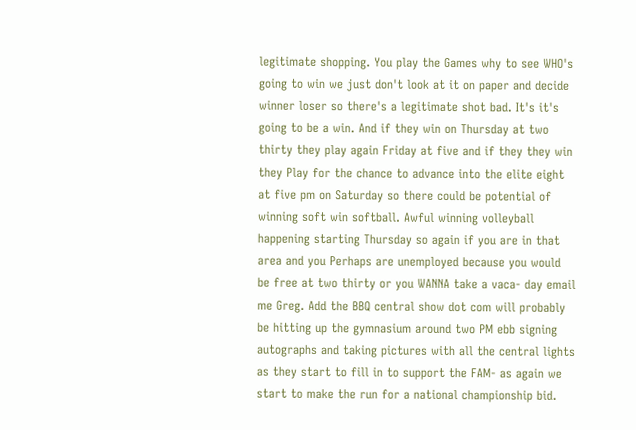legitimate shopping. You play the Games why to see WHO's going to win we just don't look at it on paper and decide winner loser so there's a legitimate shot bad. It's it's going to be a win. And if they win on Thursday at two thirty they play again Friday at five and if they they win they Play for the chance to advance into the elite eight at five pm on Saturday so there could be potential of winning soft win softball. Awful winning volleyball happening starting Thursday so again if you are in that area and you Perhaps are unemployed because you would be free at two thirty or you WANNA take a vaca- day email me Greg. Add the BBQ central show dot com will probably be hitting up the gymnasium around two PM ebb signing autographs and taking pictures with all the central lights as they start to fill in to support the FAM- as again we start to make the run for a national championship bid.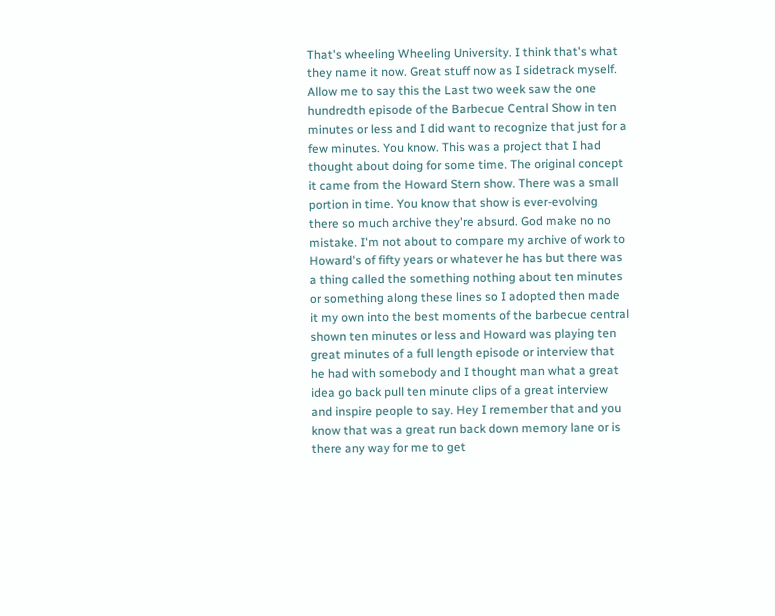That's wheeling Wheeling University. I think that's what they name it now. Great stuff now as I sidetrack myself. Allow me to say this the Last two week saw the one hundredth episode of the Barbecue Central Show in ten minutes or less and I did want to recognize that just for a few minutes. You know. This was a project that I had thought about doing for some time. The original concept it came from the Howard Stern show. There was a small portion in time. You know that show is ever-evolving there so much archive they're absurd. God make no no mistake. I'm not about to compare my archive of work to Howard's of fifty years or whatever he has but there was a thing called the something nothing about ten minutes or something along these lines so I adopted then made it my own into the best moments of the barbecue central shown ten minutes or less and Howard was playing ten great minutes of a full length episode or interview that he had with somebody and I thought man what a great idea go back pull ten minute clips of a great interview and inspire people to say. Hey I remember that and you know that was a great run back down memory lane or is there any way for me to get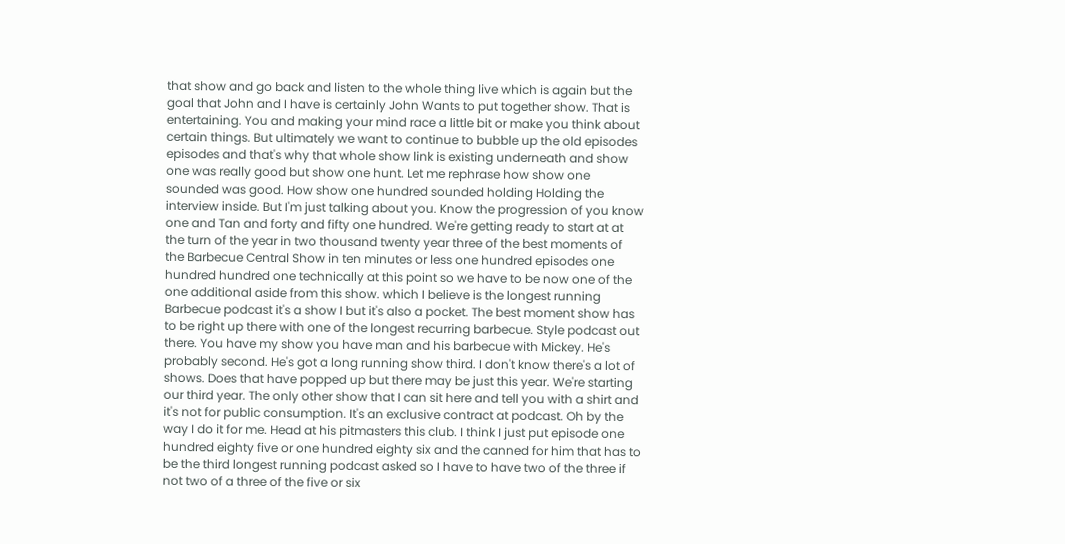that show and go back and listen to the whole thing live which is again but the goal that John and I have is certainly John Wants to put together show. That is entertaining. You and making your mind race a little bit or make you think about certain things. But ultimately we want to continue to bubble up the old episodes episodes and that's why that whole show link is existing underneath and show one was really good but show one hunt. Let me rephrase how show one sounded was good. How show one hundred sounded holding Holding the interview inside. But I'm just talking about you. Know the progression of you know one and Tan and forty and fifty one hundred. We're getting ready to start at at the turn of the year in two thousand twenty year three of the best moments of the Barbecue Central Show in ten minutes or less one hundred episodes one hundred hundred one technically at this point so we have to be now one of the one additional aside from this show. which I believe is the longest running Barbecue podcast it's a show I but it's also a pocket. The best moment show has to be right up there with one of the longest recurring barbecue. Style podcast out there. You have my show you have man and his barbecue with Mickey. He's probably second. He's got a long running show third. I don't know there's a lot of shows. Does that have popped up but there may be just this year. We're starting our third year. The only other show that I can sit here and tell you with a shirt and it's not for public consumption. It's an exclusive contract at podcast. Oh by the way I do it for me. Head at his pitmasters this club. I think I just put episode one hundred eighty five or one hundred eighty six and the canned for him that has to be the third longest running podcast asked so I have to have two of the three if not two of a three of the five or six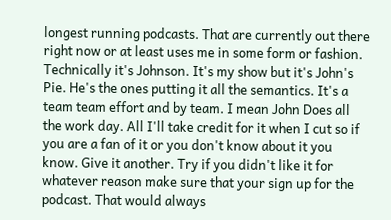longest running podcasts. That are currently out there right now or at least uses me in some form or fashion. Technically it's Johnson. It's my show but it's John's Pie. He's the ones putting it all the semantics. It's a team team effort and by team. I mean John Does all the work day. All I'll take credit for it when I cut so if you are a fan of it or you don't know about it you know. Give it another. Try if you didn't like it for whatever reason make sure that your sign up for the podcast. That would always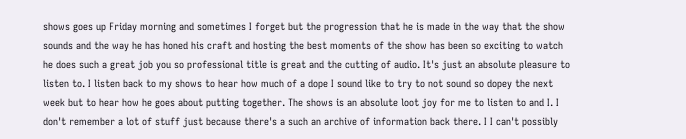shows goes up Friday morning and sometimes I forget but the progression that he is made in the way that the show sounds and the way he has honed his craft and hosting the best moments of the show has been so exciting to watch he does such a great job you so professional title is great and the cutting of audio. It's just an absolute pleasure to listen to. I listen back to my shows to hear how much of a dope I sound like to try to not sound so dopey the next week but to hear how he goes about putting together. The shows is an absolute loot joy for me to listen to and I. I don't remember a lot of stuff just because there's a such an archive of information back there. I I can't possibly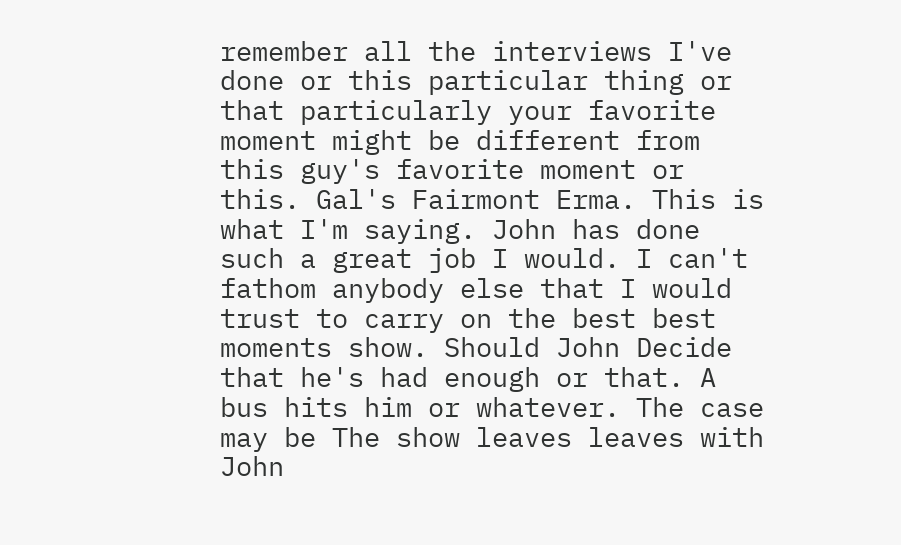remember all the interviews I've done or this particular thing or that particularly your favorite moment might be different from this guy's favorite moment or this. Gal's Fairmont Erma. This is what I'm saying. John has done such a great job I would. I can't fathom anybody else that I would trust to carry on the best best moments show. Should John Decide that he's had enough or that. A bus hits him or whatever. The case may be The show leaves leaves with John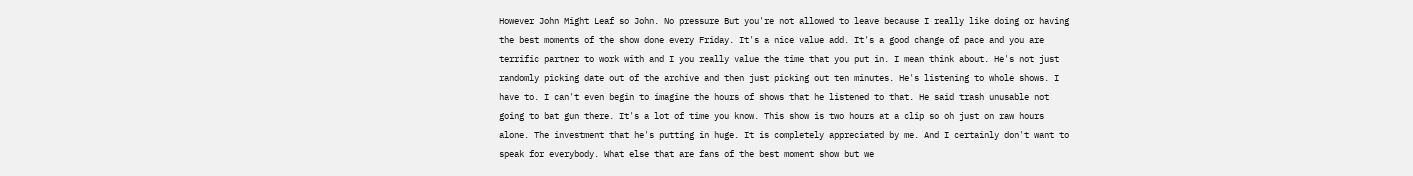However John Might Leaf so John. No pressure But you're not allowed to leave because I really like doing or having the best moments of the show done every Friday. It's a nice value add. It's a good change of pace and you are terrific partner to work with and I you really value the time that you put in. I mean think about. He's not just randomly picking date out of the archive and then just picking out ten minutes. He's listening to whole shows. I have to. I can't even begin to imagine the hours of shows that he listened to that. He said trash unusable not going to bat gun there. It's a lot of time you know. This show is two hours at a clip so oh just on raw hours alone. The investment that he's putting in huge. It is completely appreciated by me. And I certainly don't want to speak for everybody. What else that are fans of the best moment show but we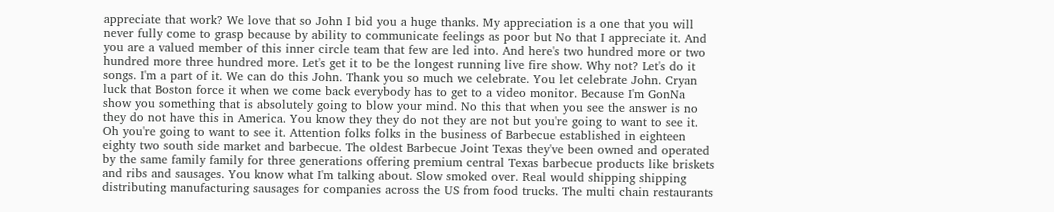appreciate that work? We love that so John I bid you a huge thanks. My appreciation is a one that you will never fully come to grasp because by ability to communicate feelings as poor but No that I appreciate it. And you are a valued member of this inner circle team that few are led into. And here's two hundred more or two hundred more three hundred more. Let's get it to be the longest running live fire show. Why not? Let's do it songs. I'm a part of it. We can do this John. Thank you so much we celebrate. You let celebrate John. Cryan luck that Boston force it when we come back everybody has to get to a video monitor. Because I'm GonNa show you something that is absolutely going to blow your mind. No this that when you see the answer is no they do not have this in America. You know they they do not they are not but you're going to want to see it. Oh you're going to want to see it. Attention folks folks in the business of Barbecue established in eighteen eighty two south side market and barbecue. The oldest Barbecue Joint Texas they've been owned and operated by the same family family for three generations offering premium central Texas barbecue products like briskets and ribs and sausages. You know what I'm talking about. Slow smoked over. Real would shipping shipping distributing manufacturing sausages for companies across the US from food trucks. The multi chain restaurants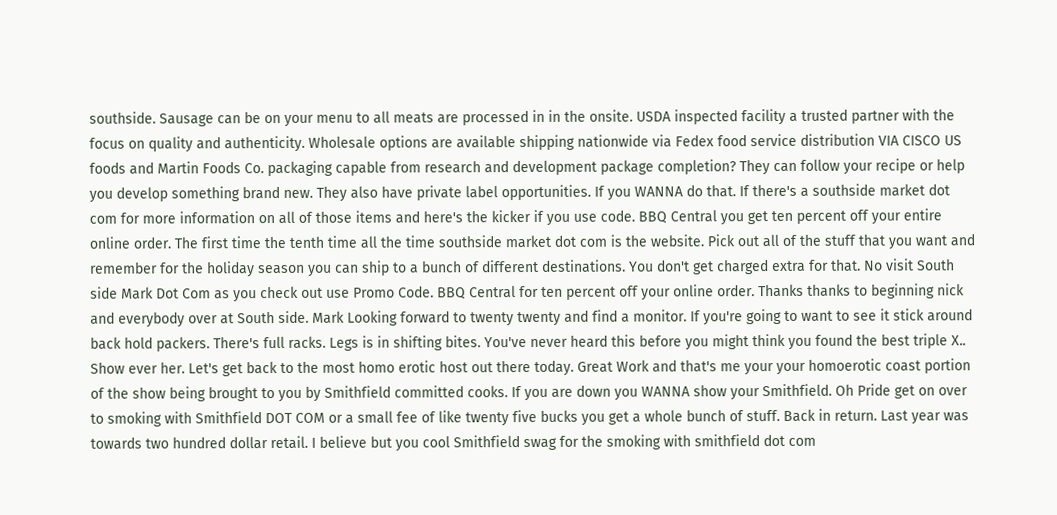southside. Sausage can be on your menu to all meats are processed in in the onsite. USDA inspected facility a trusted partner with the focus on quality and authenticity. Wholesale options are available shipping nationwide via Fedex food service distribution VIA CISCO US foods and Martin Foods Co. packaging capable from research and development package completion? They can follow your recipe or help you develop something brand new. They also have private label opportunities. If you WANNA do that. If there's a southside market dot com for more information on all of those items and here's the kicker if you use code. BBQ Central you get ten percent off your entire online order. The first time the tenth time all the time southside market dot com is the website. Pick out all of the stuff that you want and remember for the holiday season you can ship to a bunch of different destinations. You don't get charged extra for that. No visit South side Mark Dot Com as you check out use Promo Code. BBQ Central for ten percent off your online order. Thanks thanks to beginning nick and everybody over at South side. Mark Looking forward to twenty twenty and find a monitor. If you're going to want to see it stick around back hold packers. There's full racks. Legs is in shifting bites. You've never heard this before you might think you found the best triple X.. Show ever her. Let's get back to the most homo erotic host out there today. Great Work and that's me your your homoerotic coast portion of the show being brought to you by Smithfield committed cooks. If you are down you WANNA show your Smithfield. Oh Pride get on over to smoking with Smithfield DOT COM or a small fee of like twenty five bucks you get a whole bunch of stuff. Back in return. Last year was towards two hundred dollar retail. I believe but you cool Smithfield swag for the smoking with smithfield dot com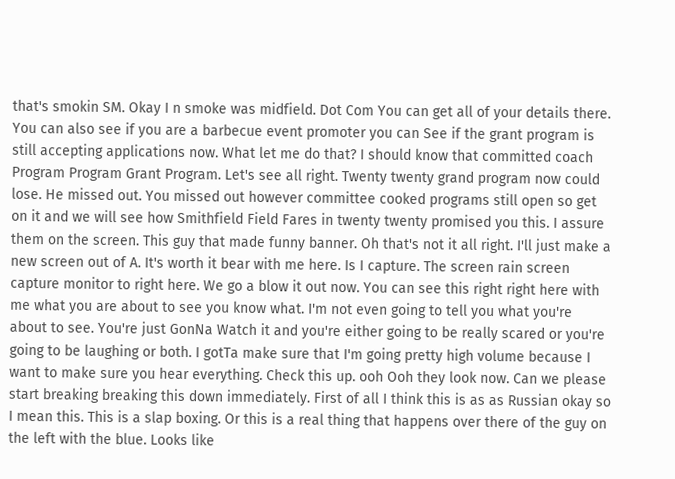that's smokin SM. Okay I n smoke was midfield. Dot Com You can get all of your details there. You can also see if you are a barbecue event promoter you can See if the grant program is still accepting applications now. What let me do that? I should know that committed coach Program Program Grant Program. Let's see all right. Twenty twenty grand program now could lose. He missed out. You missed out however committee cooked programs still open so get on it and we will see how Smithfield Field Fares in twenty twenty promised you this. I assure them on the screen. This guy that made funny banner. Oh that's not it all right. I'll just make a new screen out of A. It's worth it bear with me here. Is I capture. The screen rain screen capture monitor to right here. We go a blow it out now. You can see this right right here with me what you are about to see you know what. I'm not even going to tell you what you're about to see. You're just GonNa Watch it and you're either going to be really scared or you're going to be laughing or both. I gotTa make sure that I'm going pretty high volume because I want to make sure you hear everything. Check this up. ooh Ooh they look now. Can we please start breaking breaking this down immediately. First of all I think this is as as Russian okay so I mean this. This is a slap boxing. Or this is a real thing that happens over there of the guy on the left with the blue. Looks like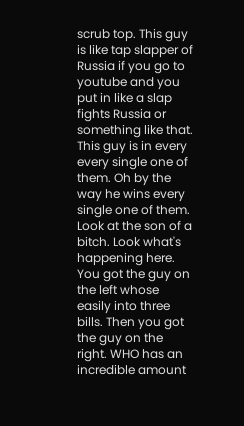scrub top. This guy is like tap slapper of Russia if you go to youtube and you put in like a slap fights Russia or something like that. This guy is in every every single one of them. Oh by the way he wins every single one of them. Look at the son of a bitch. Look what's happening here. You got the guy on the left whose easily into three bills. Then you got the guy on the right. WHO has an incredible amount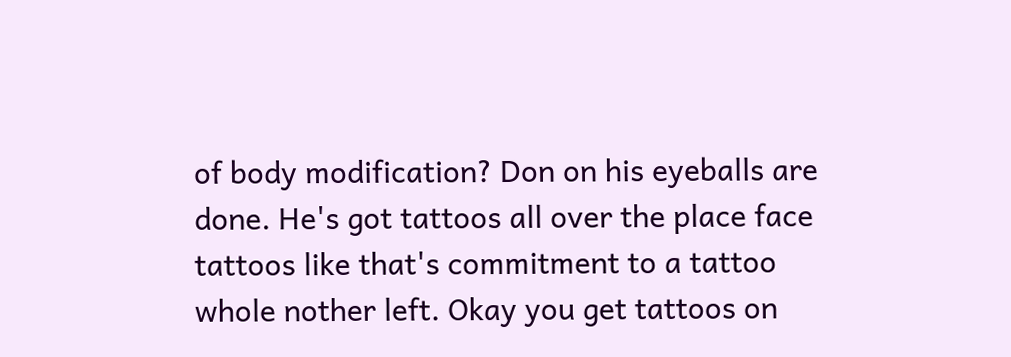of body modification? Don on his eyeballs are done. He's got tattoos all over the place face tattoos like that's commitment to a tattoo whole nother left. Okay you get tattoos on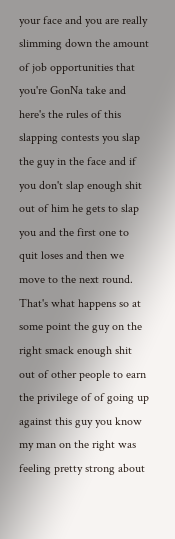your face and you are really slimming down the amount of job opportunities that you're GonNa take and here's the rules of this slapping contests you slap the guy in the face and if you don't slap enough shit out of him he gets to slap you and the first one to quit loses and then we move to the next round. That's what happens so at some point the guy on the right smack enough shit out of other people to earn the privilege of of going up against this guy you know my man on the right was feeling pretty strong about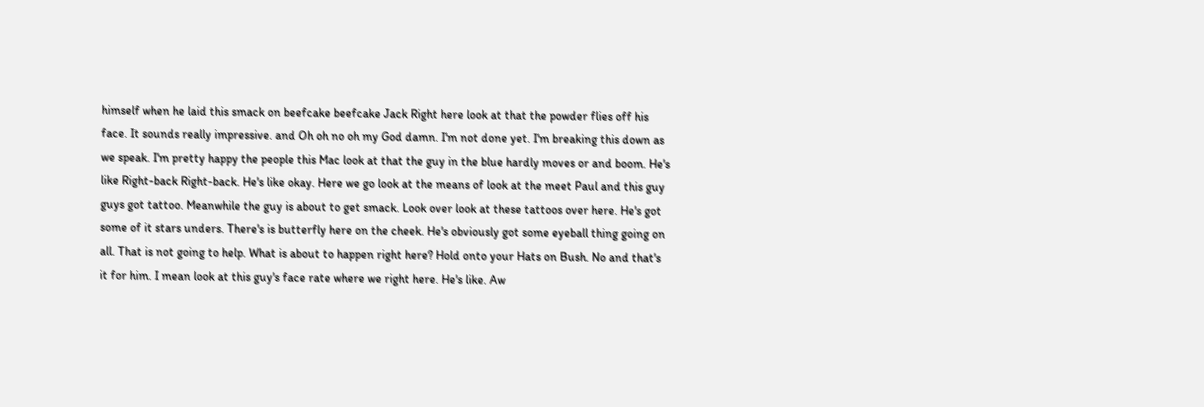himself when he laid this smack on beefcake beefcake Jack Right here look at that the powder flies off his face. It sounds really impressive. and Oh oh no oh my God damn. I'm not done yet. I'm breaking this down as we speak. I'm pretty happy the people this Mac look at that the guy in the blue hardly moves or and boom. He's like Right-back Right-back. He's like okay. Here we go look at the means of look at the meet Paul and this guy guys got tattoo. Meanwhile the guy is about to get smack. Look over look at these tattoos over here. He's got some of it stars unders. There's is butterfly here on the cheek. He's obviously got some eyeball thing going on all. That is not going to help. What is about to happen right here? Hold onto your Hats on Bush. No and that's it for him. I mean look at this guy's face rate where we right here. He's like. Aw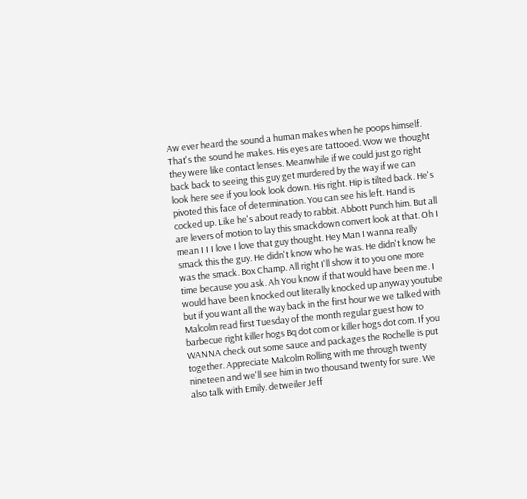Aw ever heard the sound a human makes when he poops himself. That's the sound he makes. His eyes are tattooed. Wow we thought they were like contact lenses. Meanwhile if we could just go right back back to seeing this guy get murdered by the way if we can look here see if you look look down. His right. Hip is tilted back. He's pivoted this face of determination. You can see his left. Hand is cocked up. Like he's about ready to rabbit. Abbott Punch him. But all are levers of motion to lay this smackdown convert look at that. Oh I mean I I I love I love that guy thought. Hey Man I wanna really smack this the guy. He didn't know who he was. He didn't know he was the smack. Box Champ. All right I'll show it to you one more time because you ask. Ah You know if that would have been me. I would have been knocked out literally knocked up anyway youtube but if you want all the way back in the first hour we we talked with Malcolm read first Tuesday of the month regular guest how to barbecue right killer hogs Bq dot com or killer hogs dot com. If you WANNA check out some sauce and packages the Rochelle is put together. Appreciate Malcolm Rolling with me through twenty nineteen and we'll see him in two thousand twenty for sure. We also talk with Emily. detweiler Jeff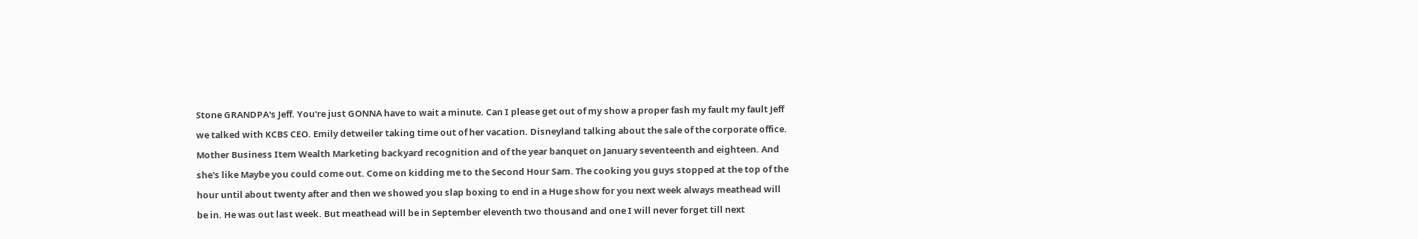Stone GRANDPA's Jeff. You're just GONNA have to wait a minute. Can I please get out of my show a proper fash my fault my fault Jeff we talked with KCBS CEO. Emily detweiler taking time out of her vacation. Disneyland talking about the sale of the corporate office. Mother Business Item Wealth Marketing backyard recognition and of the year banquet on January seventeenth and eighteen. And she's like Maybe you could come out. Come on kidding me to the Second Hour Sam. The cooking you guys stopped at the top of the hour until about twenty after and then we showed you slap boxing to end in a Huge show for you next week always meathead will be in. He was out last week. But meathead will be in September eleventh two thousand and one I will never forget till next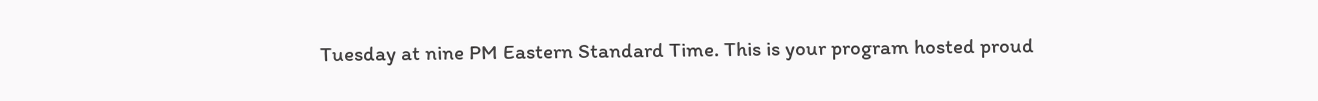Tuesday at nine PM Eastern Standard Time. This is your program hosted proud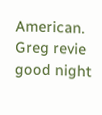American. Greg revie good night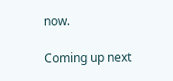now.

Coming up next